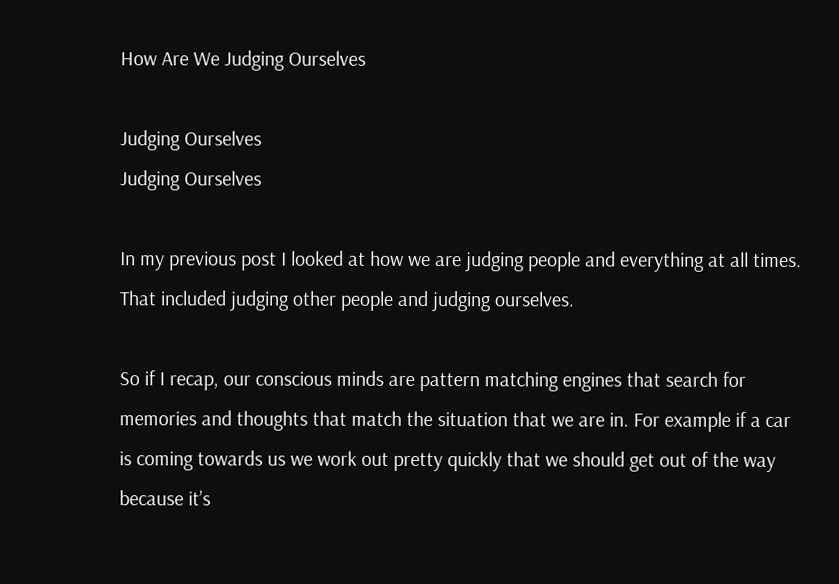How Are We Judging Ourselves

Judging Ourselves
Judging Ourselves

In my previous post I looked at how we are judging people and everything at all times. That included judging other people and judging ourselves.

So if I recap, our conscious minds are pattern matching engines that search for memories and thoughts that match the situation that we are in. For example if a car is coming towards us we work out pretty quickly that we should get out of the way because it’s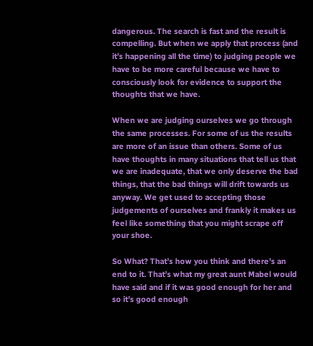dangerous. The search is fast and the result is compelling. But when we apply that process (and it’s happening all the time) to judging people we have to be more careful because we have to consciously look for evidence to support the thoughts that we have.

When we are judging ourselves we go through the same processes. For some of us the results are more of an issue than others. Some of us have thoughts in many situations that tell us that we are inadequate, that we only deserve the bad things, that the bad things will drift towards us anyway. We get used to accepting those judgements of ourselves and frankly it makes us feel like something that you might scrape off your shoe.

So What? That’s how you think and there’s an end to it. That’s what my great aunt Mabel would have said and if it was good enough for her and so it’s good enough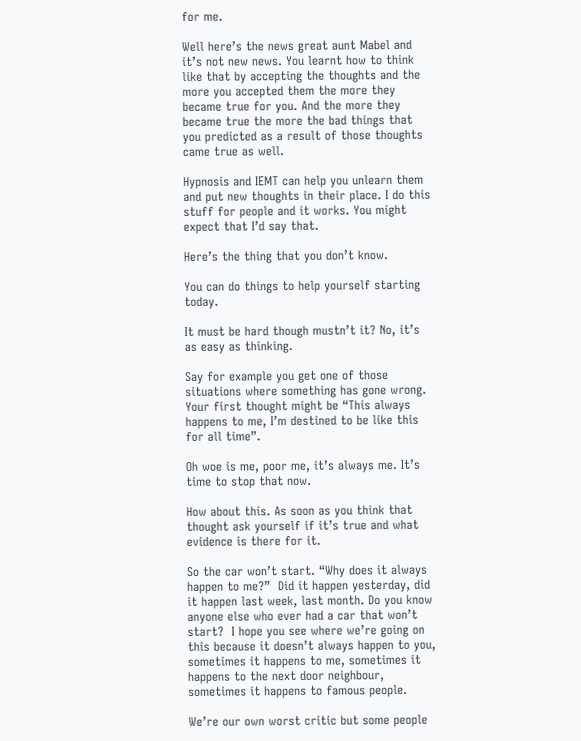for me.

Well here’s the news great aunt Mabel and it’s not new news. You learnt how to think like that by accepting the thoughts and the more you accepted them the more they became true for you. And the more they became true the more the bad things that you predicted as a result of those thoughts came true as well.

Hypnosis and IEMT can help you unlearn them and put new thoughts in their place. I do this stuff for people and it works. You might expect that I’d say that.

Here’s the thing that you don’t know.

You can do things to help yourself starting today.

It must be hard though mustn’t it? No, it’s as easy as thinking.

Say for example you get one of those situations where something has gone wrong. Your first thought might be “This always happens to me, I’m destined to be like this for all time”.

Oh woe is me, poor me, it’s always me. It’s time to stop that now.

How about this. As soon as you think that thought ask yourself if it’s true and what evidence is there for it.

So the car won’t start. “Why does it always happen to me?”  Did it happen yesterday, did it happen last week, last month. Do you know anyone else who ever had a car that won’t start?  I hope you see where we’re going on this because it doesn’t always happen to you, sometimes it happens to me, sometimes it happens to the next door neighbour, sometimes it happens to famous people.

We’re our own worst critic but some people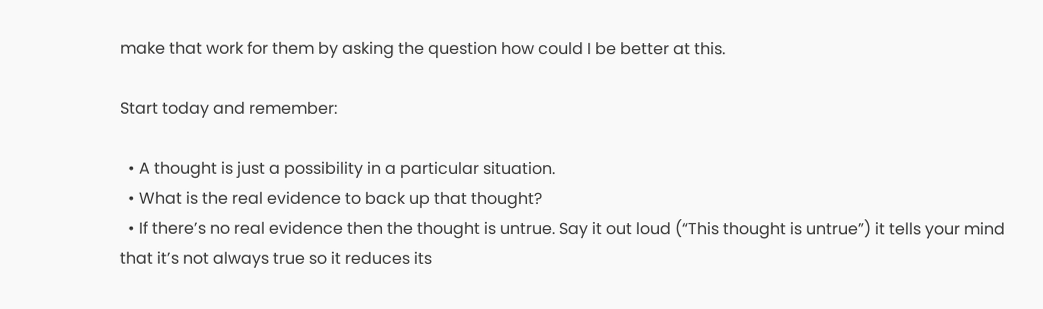make that work for them by asking the question how could I be better at this.

Start today and remember:

  • A thought is just a possibility in a particular situation.
  • What is the real evidence to back up that thought?
  • If there’s no real evidence then the thought is untrue. Say it out loud (“This thought is untrue”) it tells your mind that it’s not always true so it reduces its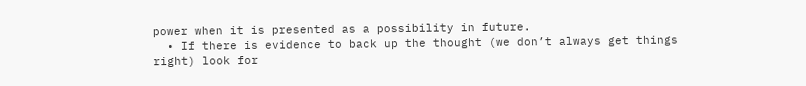power when it is presented as a possibility in future.
  • If there is evidence to back up the thought (we don’t always get things right) look for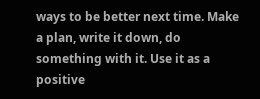ways to be better next time. Make a plan, write it down, do something with it. Use it as a positive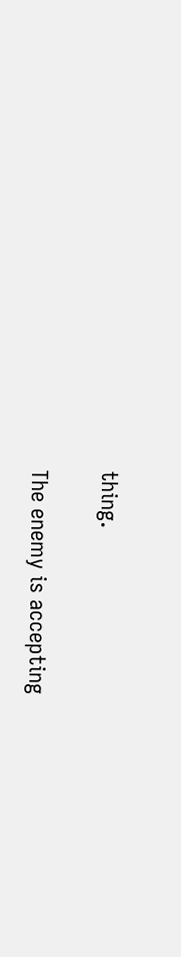thing.

The enemy is accepting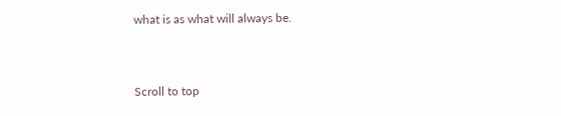what is as what will always be.


Scroll to top